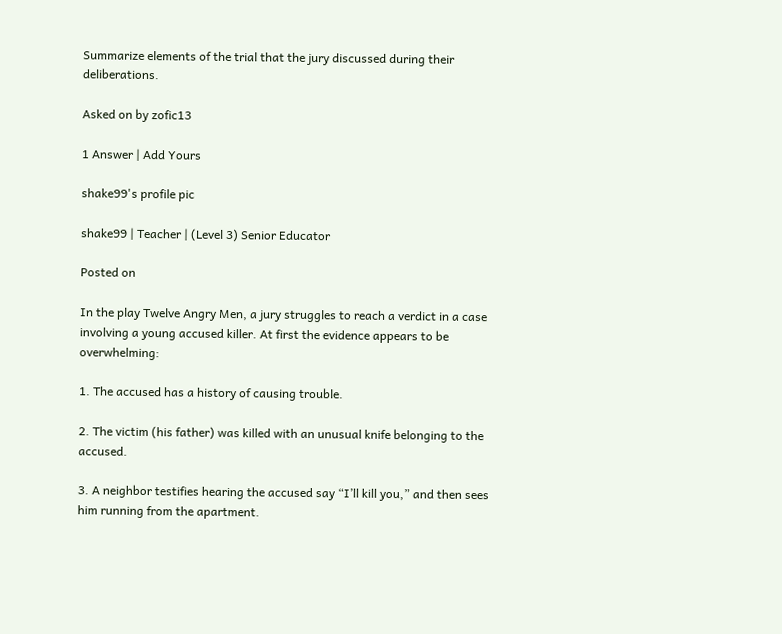Summarize elements of the trial that the jury discussed during their deliberations.

Asked on by zofic13

1 Answer | Add Yours

shake99's profile pic

shake99 | Teacher | (Level 3) Senior Educator

Posted on

In the play Twelve Angry Men, a jury struggles to reach a verdict in a case involving a young accused killer. At first the evidence appears to be overwhelming:

1. The accused has a history of causing trouble.

2. The victim (his father) was killed with an unusual knife belonging to the accused.

3. A neighbor testifies hearing the accused say “I’ll kill you,” and then sees him running from the apartment.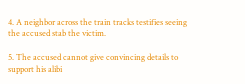4. A neighbor across the train tracks testifies seeing the accused stab the victim.

5. The accused cannot give convincing details to support his alibi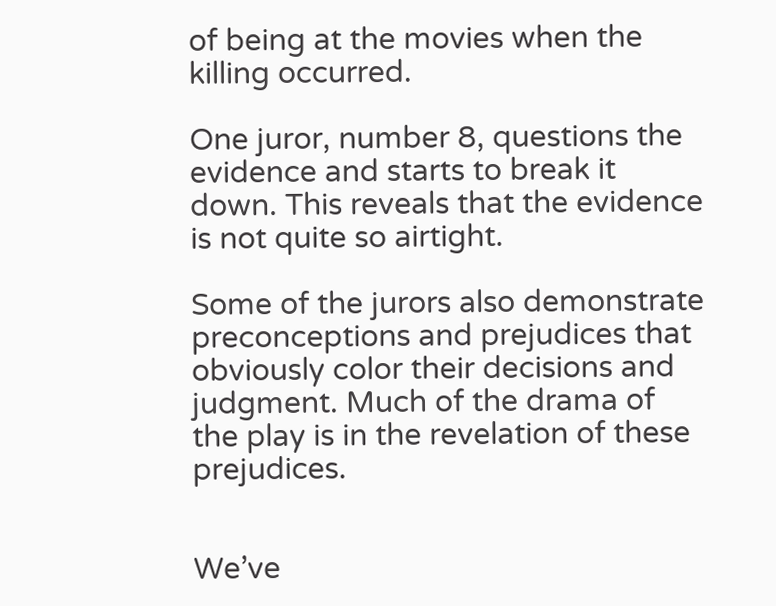of being at the movies when the killing occurred.

One juror, number 8, questions the evidence and starts to break it down. This reveals that the evidence is not quite so airtight.

Some of the jurors also demonstrate preconceptions and prejudices that obviously color their decisions and judgment. Much of the drama of the play is in the revelation of these prejudices.


We’ve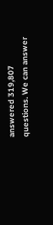answered 319,807 questions. We can answer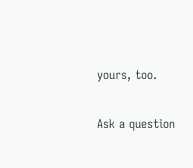yours, too.

Ask a question